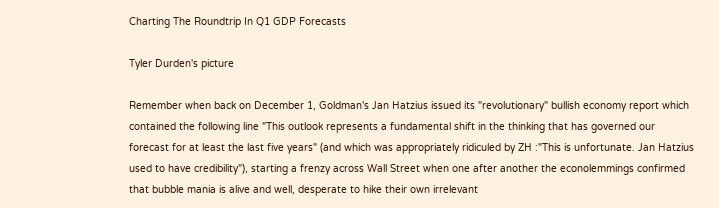Charting The Roundtrip In Q1 GDP Forecasts

Tyler Durden's picture

Remember when back on December 1, Goldman's Jan Hatzius issued its "revolutionary" bullish economy report which contained the following line "This outlook represents a fundamental shift in the thinking that has governed our forecast for at least the last five years" (and which was appropriately ridiculed by ZH :"This is unfortunate. Jan Hatzius used to have credibility"), starting a frenzy across Wall Street when one after another the econolemmings confirmed that bubble mania is alive and well, desperate to hike their own irrelevant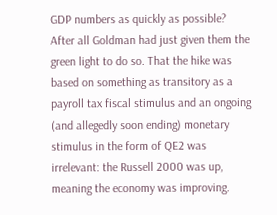GDP numbers as quickly as possible? After all Goldman had just given them the green light to do so. That the hike was based on something as transitory as a payroll tax fiscal stimulus and an ongoing (and allegedly soon ending) monetary stimulus in the form of QE2 was irrelevant: the Russell 2000 was up, meaning the economy was improving.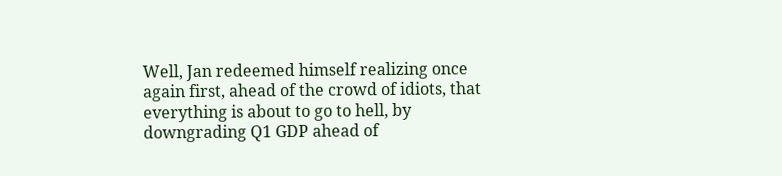Well, Jan redeemed himself realizing once again first, ahead of the crowd of idiots, that everything is about to go to hell, by downgrading Q1 GDP ahead of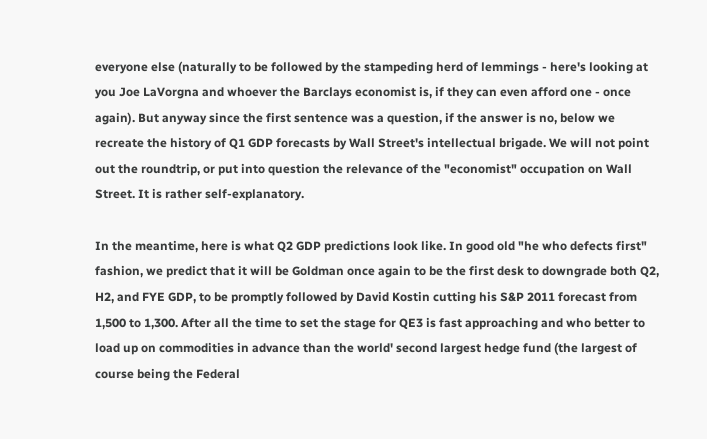everyone else (naturally to be followed by the stampeding herd of lemmings - here's looking at you Joe LaVorgna and whoever the Barclays economist is, if they can even afford one - once again). But anyway since the first sentence was a question, if the answer is no, below we recreate the history of Q1 GDP forecasts by Wall Street's intellectual brigade. We will not point out the roundtrip, or put into question the relevance of the "economist" occupation on Wall Street. It is rather self-explanatory.

In the meantime, here is what Q2 GDP predictions look like. In good old "he who defects first" fashion, we predict that it will be Goldman once again to be the first desk to downgrade both Q2, H2, and FYE GDP, to be promptly followed by David Kostin cutting his S&P 2011 forecast from 1,500 to 1,300. After all the time to set the stage for QE3 is fast approaching and who better to load up on commodities in advance than the world' second largest hedge fund (the largest of course being the Federal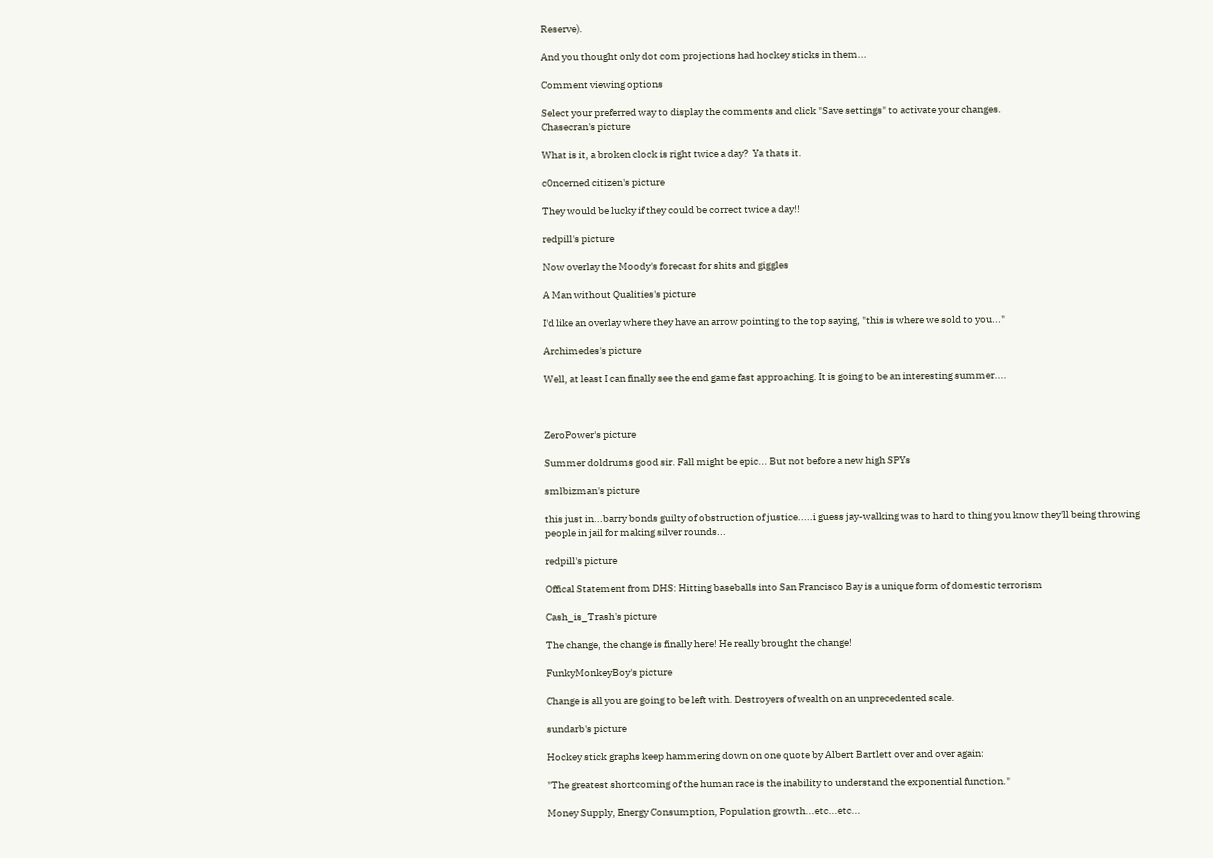Reserve).

And you thought only dot com projections had hockey sticks in them...

Comment viewing options

Select your preferred way to display the comments and click "Save settings" to activate your changes.
Chasecran's picture

What is it, a broken clock is right twice a day?  Ya thats it.

c0ncerned citizen's picture

They would be lucky if they could be correct twice a day!!

redpill's picture

Now overlay the Moody's forecast for shits and giggles

A Man without Qualities's picture

I'd like an overlay where they have an arrow pointing to the top saying, "this is where we sold to you..."

Archimedes's picture

Well, at least I can finally see the end game fast approaching. It is going to be an interesting summer....



ZeroPower's picture

Summer doldrums good sir. Fall might be epic... But not before a new high SPYs

smlbizman's picture

this just in...barry bonds guilty of obstruction of justice.....i guess jay-walking was to hard to thing you know they'll being throwing people in jail for making silver rounds...

redpill's picture

Offical Statement from DHS: Hitting baseballs into San Francisco Bay is a unique form of domestic terrorism

Cash_is_Trash's picture

The change, the change is finally here! He really brought the change!

FunkyMonkeyBoy's picture

Change is all you are going to be left with. Destroyers of wealth on an unprecedented scale.

sundarb's picture

Hockey stick graphs keep hammering down on one quote by Albert Bartlett over and over again:

"The greatest shortcoming of the human race is the inability to understand the exponential function."

Money Supply, Energy Consumption, Population growth...etc...etc...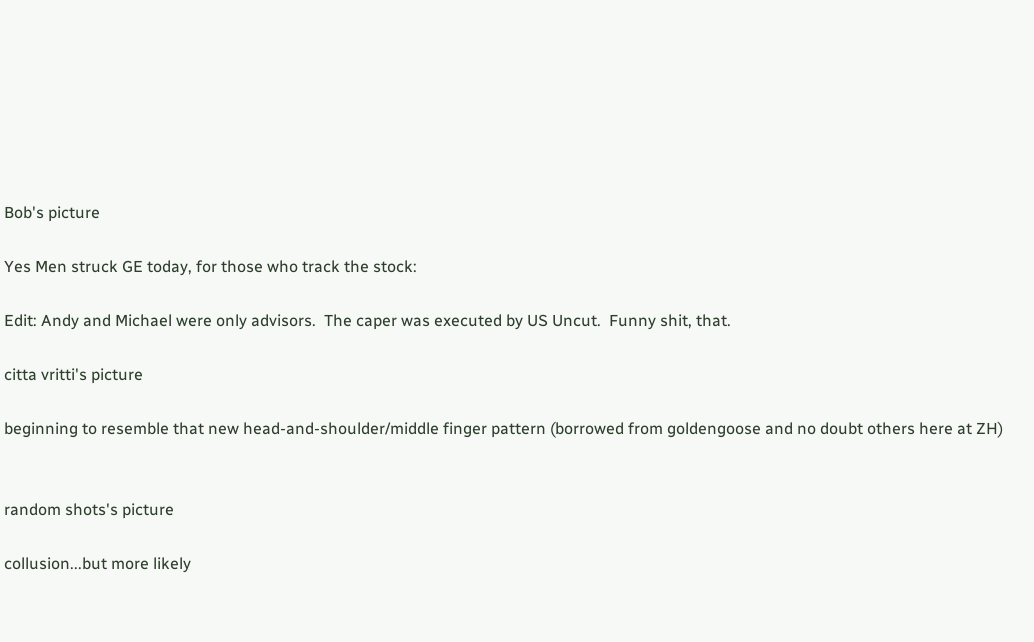Bob's picture

Yes Men struck GE today, for those who track the stock:

Edit: Andy and Michael were only advisors.  The caper was executed by US Uncut.  Funny shit, that.

citta vritti's picture

beginning to resemble that new head-and-shoulder/middle finger pattern (borrowed from goldengoose and no doubt others here at ZH)


random shots's picture

collusion...but more likely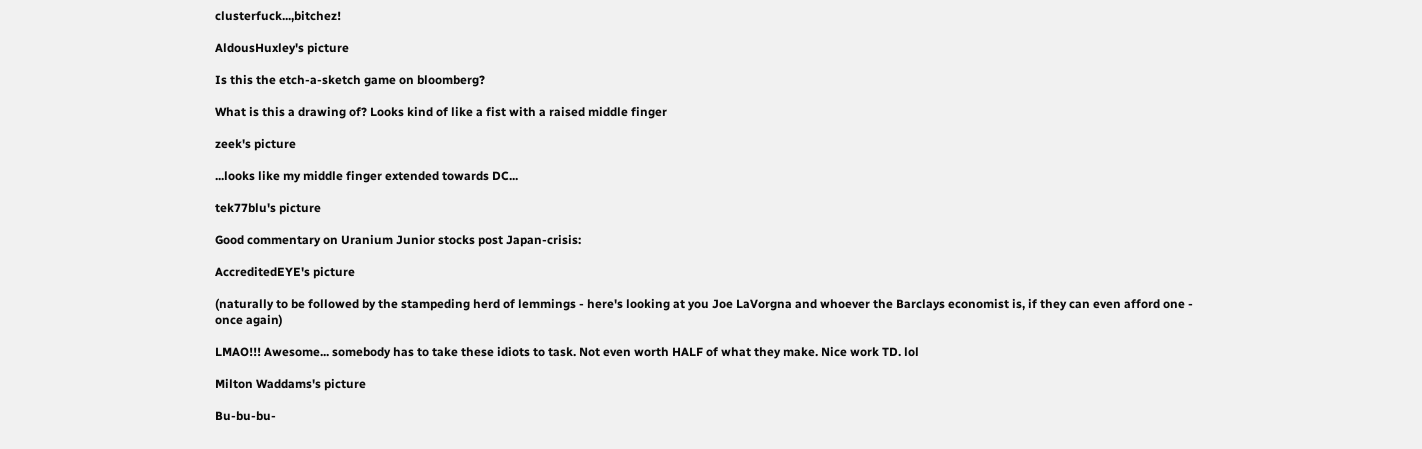clusterfuck...,bitchez!

AldousHuxley's picture

Is this the etch-a-sketch game on bloomberg?

What is this a drawing of? Looks kind of like a fist with a raised middle finger

zeek's picture

...looks like my middle finger extended towards DC...

tek77blu's picture

Good commentary on Uranium Junior stocks post Japan-crisis:

AccreditedEYE's picture

(naturally to be followed by the stampeding herd of lemmings - here's looking at you Joe LaVorgna and whoever the Barclays economist is, if they can even afford one - once again)

LMAO!!! Awesome... somebody has to take these idiots to task. Not even worth HALF of what they make. Nice work TD. lol

Milton Waddams's picture

Bu-bu-bu-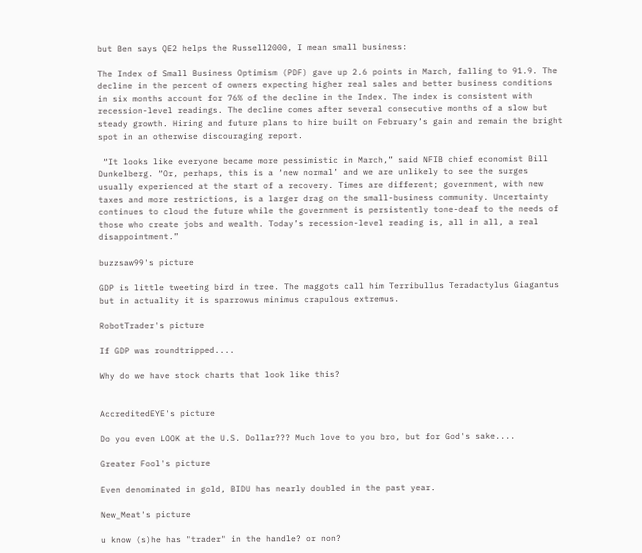but Ben says QE2 helps the Russell2000, I mean small business:

The Index of Small Business Optimism (PDF) gave up 2.6 points in March, falling to 91.9. The decline in the percent of owners expecting higher real sales and better business conditions in six months account for 76% of the decline in the Index. The index is consistent with recession-level readings. The decline comes after several consecutive months of a slow but steady growth. Hiring and future plans to hire built on February’s gain and remain the bright spot in an otherwise discouraging report.

 “It looks like everyone became more pessimistic in March,” said NFIB chief economist Bill Dunkelberg. “Or, perhaps, this is a ‘new normal’ and we are unlikely to see the surges usually experienced at the start of a recovery. Times are different; government, with new taxes and more restrictions, is a larger drag on the small-business community. Uncertainty continues to cloud the future while the government is persistently tone-deaf to the needs of those who create jobs and wealth. Today’s recession-level reading is, all in all, a real disappointment.”

buzzsaw99's picture

GDP is little tweeting bird in tree. The maggots call him Terribullus Teradactylus Giagantus but in actuality it is sparrowus minimus crapulous extremus.

RobotTrader's picture

If GDP was roundtripped....

Why do we have stock charts that look like this?


AccreditedEYE's picture

Do you even LOOK at the U.S. Dollar??? Much love to you bro, but for God's sake....

Greater Fool's picture

Even denominated in gold, BIDU has nearly doubled in the past year.

New_Meat's picture

u know (s)he has "trader" in the handle? or non?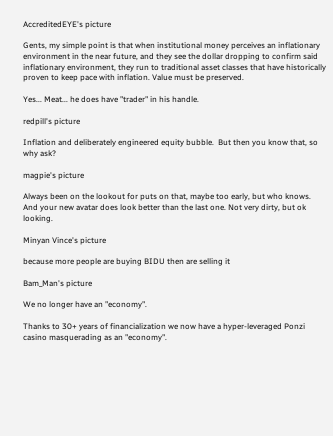AccreditedEYE's picture

Gents, my simple point is that when institutional money perceives an inflationary environment in the near future, and they see the dollar dropping to confirm said inflationary environment, they run to traditional asset classes that have historically proven to keep pace with inflation. Value must be preserved.

Yes... Meat... he does have "trader" in his handle.

redpill's picture

Inflation and deliberately engineered equity bubble.  But then you know that, so why ask?

magpie's picture

Always been on the lookout for puts on that, maybe too early, but who knows.
And your new avatar does look better than the last one. Not very dirty, but ok looking.

Minyan Vince's picture

because more people are buying BIDU then are selling it

Bam_Man's picture

We no longer have an "economy".

Thanks to 30+ years of financialization we now have a hyper-leveraged Ponzi casino masquerading as an "economy".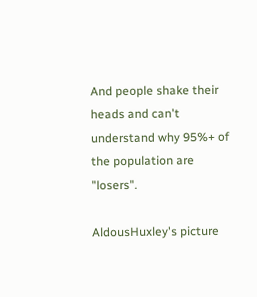And people shake their heads and can't understand why 95%+ of the population are "losers".

AldousHuxley's picture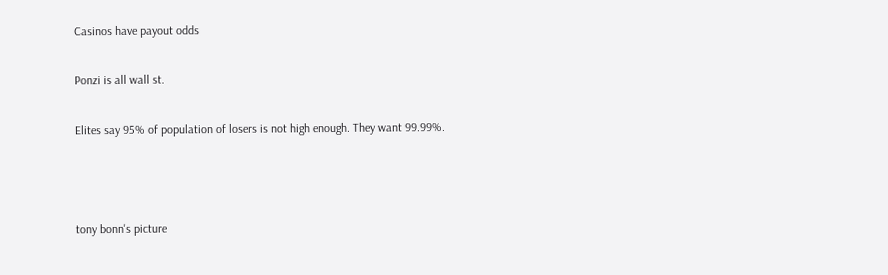Casinos have payout odds

Ponzi is all wall st.

Elites say 95% of population of losers is not high enough. They want 99.99%.



tony bonn's picture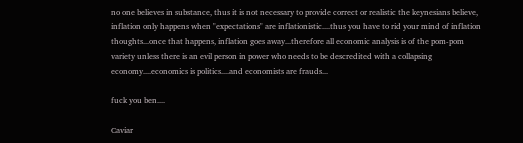no one believes in substance, thus it is not necessary to provide correct or realistic the keynesians believe, inflation only happens when "expectations" are inflationistic....thus you have to rid your mind of inflation thoughts...once that happens, inflation goes away...therefore all economic analysis is of the pom-pom variety unless there is an evil person in power who needs to be descredited with a collapsing economy....economics is politics....and economists are frauds...

fuck you ben....

Caviar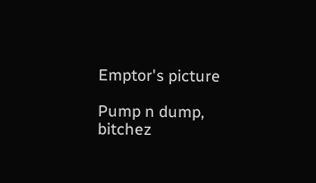Emptor's picture

Pump n dump, bitchez